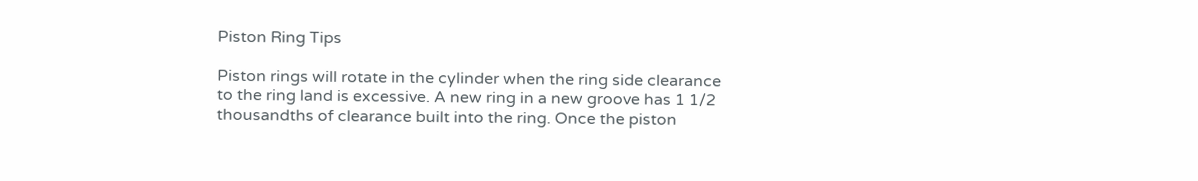Piston Ring Tips

Piston rings will rotate in the cylinder when the ring side clearance
to the ring land is excessive. A new ring in a new groove has 1 1/2
thousandths of clearance built into the ring. Once the piston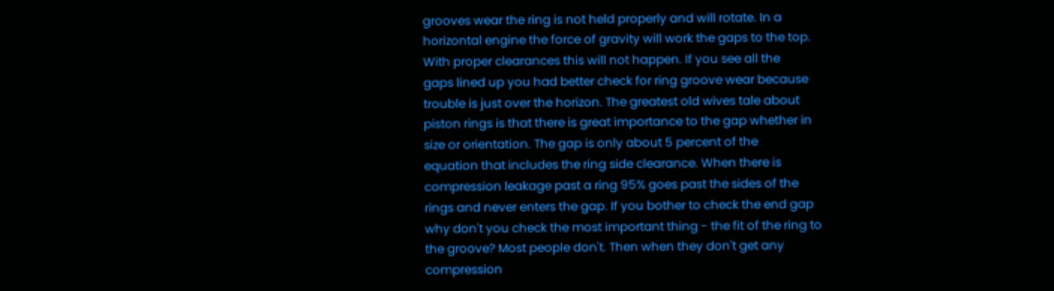grooves wear the ring is not held properly and will rotate. In a
horizontal engine the force of gravity will work the gaps to the top.
With proper clearances this will not happen. If you see all the
gaps lined up you had better check for ring groove wear because
trouble is just over the horizon. The greatest old wives tale about
piston rings is that there is great importance to the gap whether in
size or orientation. The gap is only about 5 percent of the
equation that includes the ring side clearance. When there is
compression leakage past a ring 95% goes past the sides of the
rings and never enters the gap. If you bother to check the end gap
why don't you check the most important thing - the fit of the ring to
the groove? Most people don't. Then when they don't get any
compression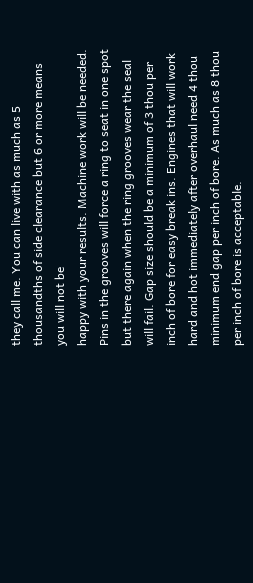they call me. You can live with as much as 5
thousandths of side clearance but 6 or more means you will not be
happy with your results. Machine work will be needed. Pins in the grooves will force a ring to seat in one spot but there again when the ring grooves wear the seal will fail. Gap size should be a minimum of 3 thou per inch of bore for easy break ins. Engines that will work hard and hot immediately after overhaul need 4 thou minimum end gap per inch of bore. As much as 8 thou per inch of bore is acceptable.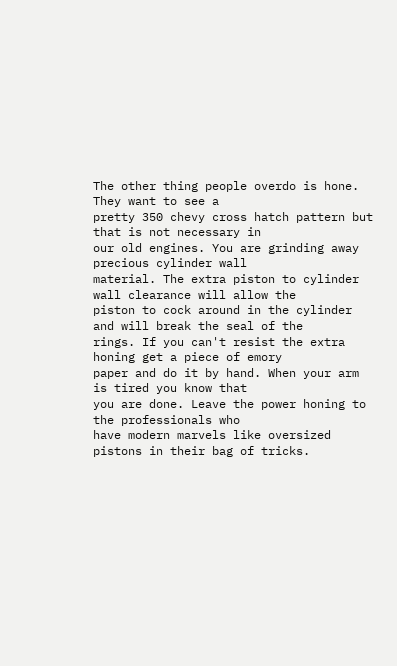The other thing people overdo is hone. They want to see a
pretty 350 chevy cross hatch pattern but that is not necessary in
our old engines. You are grinding away precious cylinder wall
material. The extra piston to cylinder wall clearance will allow the
piston to cock around in the cylinder and will break the seal of the
rings. If you can't resist the extra honing get a piece of emory
paper and do it by hand. When your arm is tired you know that
you are done. Leave the power honing to the professionals who
have modern marvels like oversized pistons in their bag of tricks.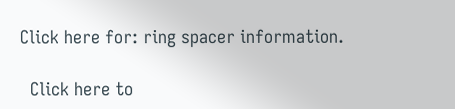Click here for: ring spacer information.

  Click here to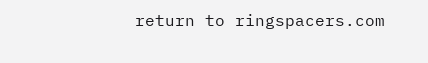return to ringspacers.com